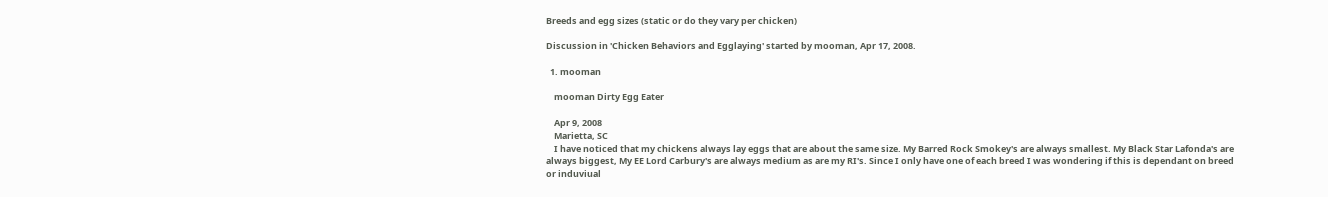Breeds and egg sizes (static or do they vary per chicken)

Discussion in 'Chicken Behaviors and Egglaying' started by mooman, Apr 17, 2008.

  1. mooman

    mooman Dirty Egg Eater

    Apr 9, 2008
    Marietta, SC
    I have noticed that my chickens always lay eggs that are about the same size. My Barred Rock Smokey's are always smallest. My Black Star Lafonda's are always biggest, My EE Lord Carbury's are always medium as are my RI's. Since I only have one of each breed I was wondering if this is dependant on breed or induviual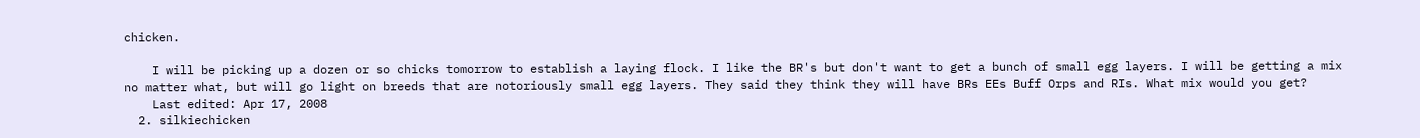chicken.

    I will be picking up a dozen or so chicks tomorrow to establish a laying flock. I like the BR's but don't want to get a bunch of small egg layers. I will be getting a mix no matter what, but will go light on breeds that are notoriously small egg layers. They said they think they will have BRs EEs Buff Orps and RIs. What mix would you get?
    Last edited: Apr 17, 2008
  2. silkiechicken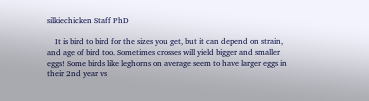silkiechicken Staff PhD

    It is bird to bird for the sizes you get, but it can depend on strain, and age of bird too. Sometimes crosses will yield bigger and smaller eggs! Some birds like leghorns on average seem to have larger eggs in their 2nd year vs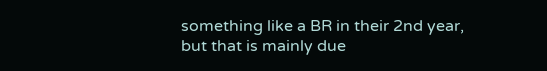something like a BR in their 2nd year, but that is mainly due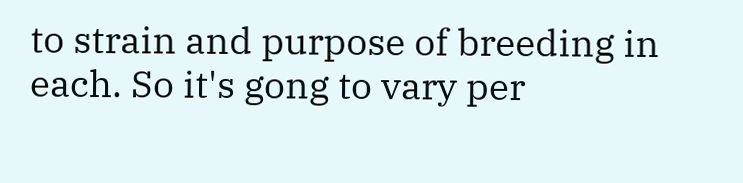to strain and purpose of breeding in each. So it's gong to vary per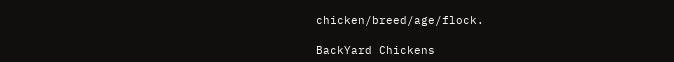chicken/breed/age/flock.

BackYard Chickens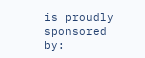is proudly sponsored by: